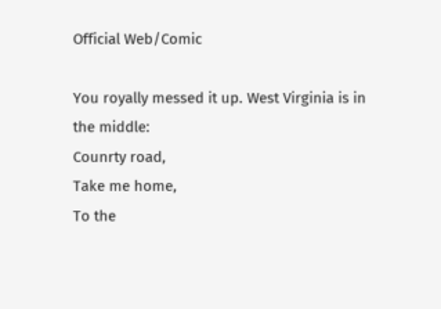Official Web/Comic

You royally messed it up. West Virginia is in the middle:
Counrty road,
Take me home,
To the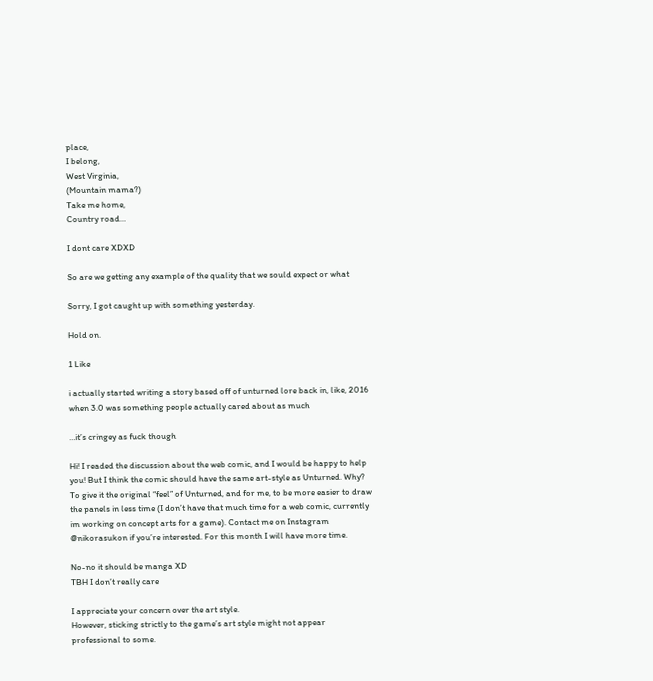place,
I belong,
West Virginia,
(Mountain mama?)
Take me home,
Country road…

I dont care XDXD

So are we getting any example of the quality that we sould expect or what

Sorry, I got caught up with something yesterday.

Hold on.

1 Like

i actually started writing a story based off of unturned lore back in, like, 2016 when 3.0 was something people actually cared about as much

…it’s cringey as fuck though

Hi! I readed the discussion about the web comic, and I would be happy to help you! But I think the comic should have the same art-style as Unturned. Why? To give it the original “feel” of Unturned, and for me, to be more easier to draw the panels in less time (I don’t have that much time for a web comic, currently im working on concept arts for a game). Contact me on Instagram @nikorasukon if you’re interested. For this month I will have more time.

No-no it should be manga XD
TBH I don’t really care

I appreciate your concern over the art style.
However, sticking strictly to the game’s art style might not appear professional to some.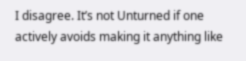I disagree. It’s not Unturned if one actively avoids making it anything like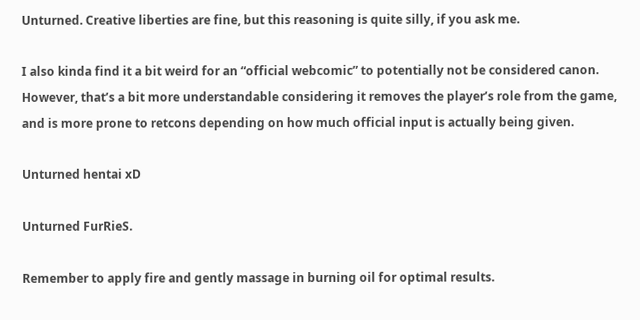Unturned. Creative liberties are fine, but this reasoning is quite silly, if you ask me.

I also kinda find it a bit weird for an “official webcomic” to potentially not be considered canon. However, that’s a bit more understandable considering it removes the player’s role from the game, and is more prone to retcons depending on how much official input is actually being given.

Unturned hentai xD

Unturned FurRieS.

Remember to apply fire and gently massage in burning oil for optimal results.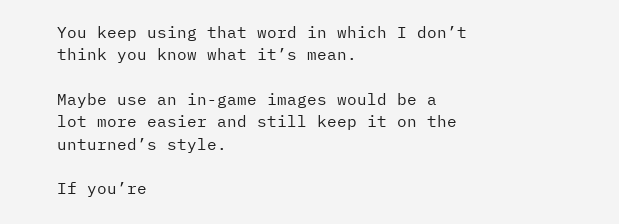You keep using that word in which I don’t think you know what it’s mean.

Maybe use an in-game images would be a lot more easier and still keep it on the unturned’s style.

If you’re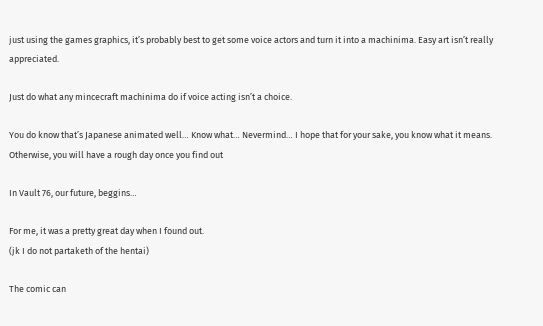just using the games graphics, it’s probably best to get some voice actors and turn it into a machinima. Easy art isn’t really appreciated.

Just do what any mincecraft machinima do if voice acting isn’t a choice.

You do know that’s Japanese animated well… Know what… Nevermind… I hope that for your sake, you know what it means. Otherwise, you will have a rough day once you find out

In Vault 76, our future, beggins…

For me, it was a pretty great day when I found out.
(jk I do not partaketh of the hentai)

The comic can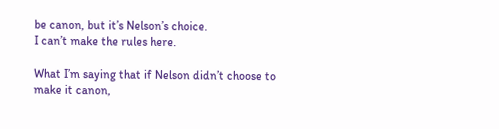be canon, but it’s Nelson’s choice.
I can’t make the rules here.

What I’m saying that if Nelson didn’t choose to make it canon,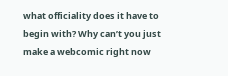what officiality does it have to begin with? Why can’t you just make a webcomic right now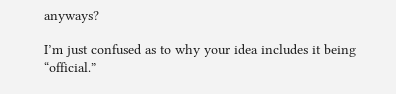anyways?

I’m just confused as to why your idea includes it being “official.”